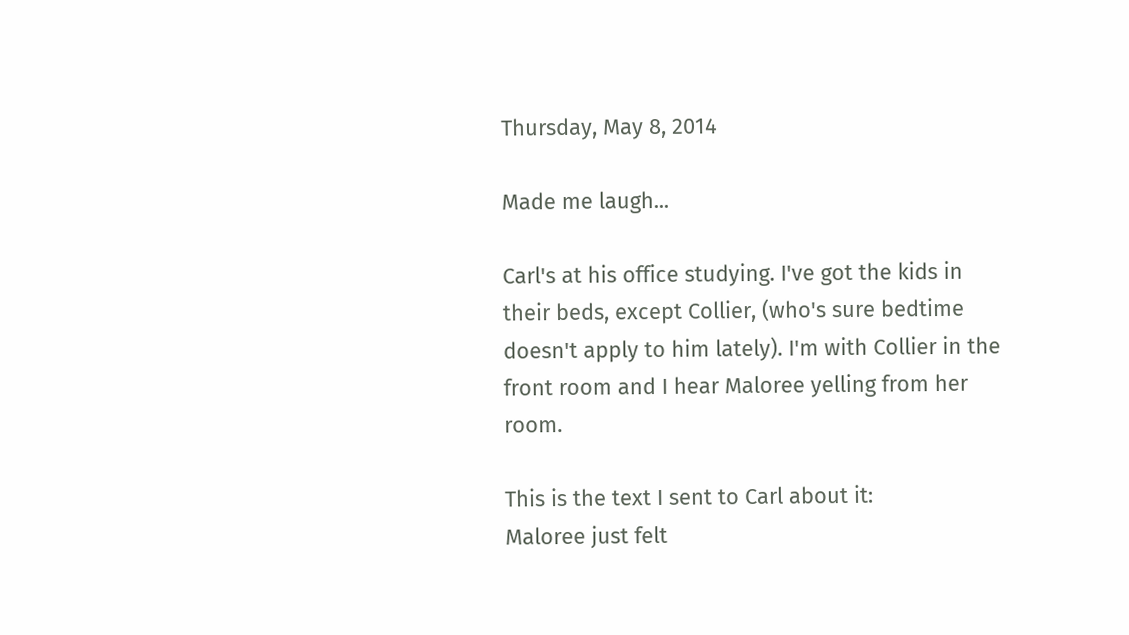Thursday, May 8, 2014

Made me laugh...

Carl's at his office studying. I've got the kids in their beds, except Collier, (who's sure bedtime doesn't apply to him lately). I'm with Collier in the front room and I hear Maloree yelling from her room.

This is the text I sent to Carl about it:
Maloree just felt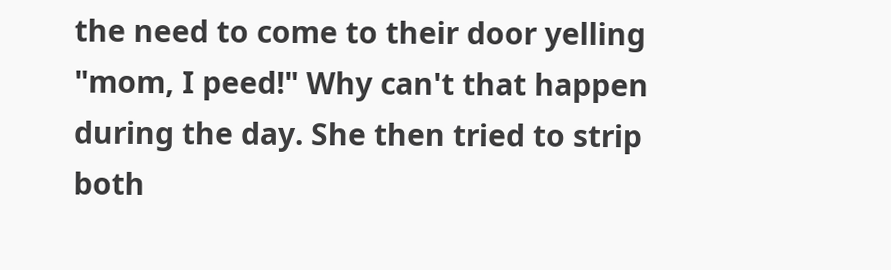the need to come to their door yelling "mom, I peed!" Why can't that happen during the day. She then tried to strip both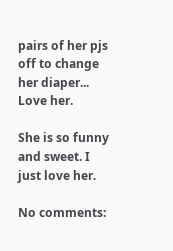pairs of her pjs off to change her diaper... Love her.

She is so funny and sweet. I just love her.

No comments: